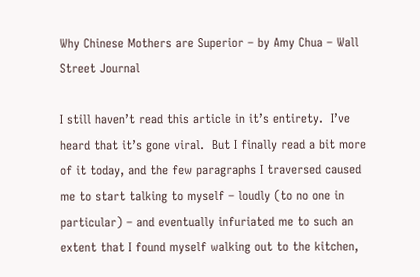Why Chinese Mothers are Superior – by Amy Chua – Wall Street Journal

I still haven’t read this article in it’s entirety.  I’ve heard that it’s gone viral.  But I finally read a bit more of it today, and the few paragraphs I traversed caused me to start talking to myself – loudly (to no one in particular) – and eventually infuriated me to such an extent that I found myself walking out to the kitchen,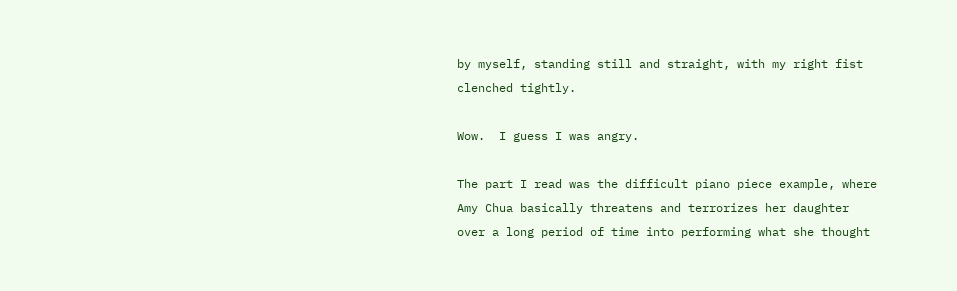by myself, standing still and straight, with my right fist clenched tightly.

Wow.  I guess I was angry.

The part I read was the difficult piano piece example, where Amy Chua basically threatens and terrorizes her daughter over a long period of time into performing what she thought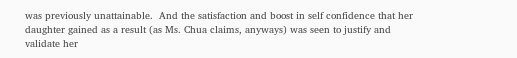was previously unattainable.  And the satisfaction and boost in self confidence that her daughter gained as a result (as Ms. Chua claims, anyways) was seen to justify and validate her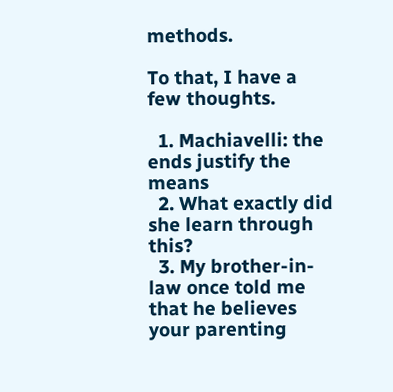methods.

To that, I have a few thoughts.

  1. Machiavelli: the ends justify the means
  2. What exactly did she learn through this?
  3. My brother-in-law once told me that he believes your parenting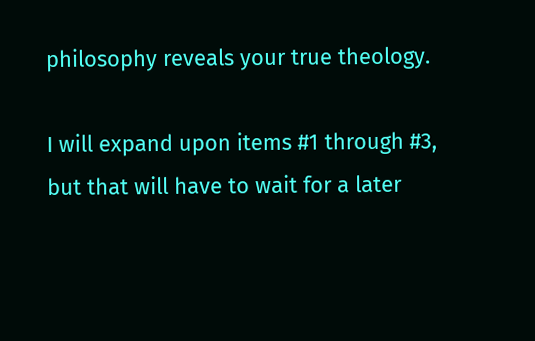philosophy reveals your true theology.

I will expand upon items #1 through #3, but that will have to wait for a later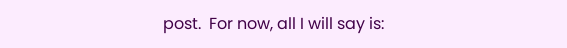post.  For now, all I will say is: